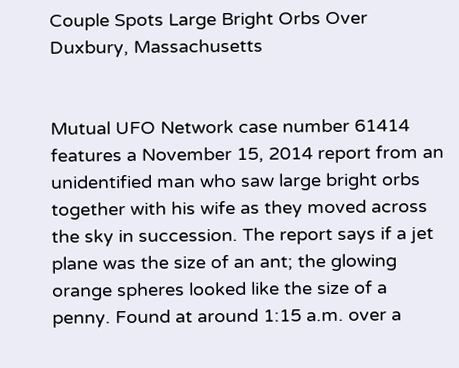Couple Spots Large Bright Orbs Over Duxbury, Massachusetts


Mutual UFO Network case number 61414 features a November 15, 2014 report from an unidentified man who saw large bright orbs together with his wife as they moved across the sky in succession. The report says if a jet plane was the size of an ant; the glowing orange spheres looked like the size of a penny. Found at around 1:15 a.m. over a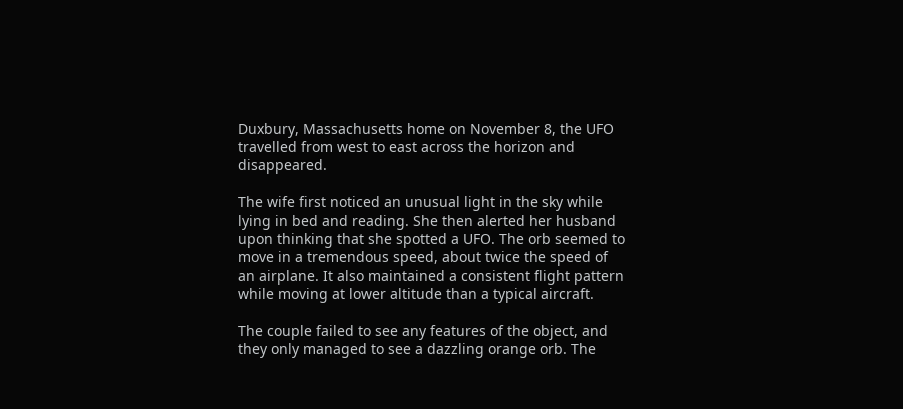Duxbury, Massachusetts home on November 8, the UFO travelled from west to east across the horizon and disappeared.

The wife first noticed an unusual light in the sky while lying in bed and reading. She then alerted her husband upon thinking that she spotted a UFO. The orb seemed to move in a tremendous speed, about twice the speed of an airplane. It also maintained a consistent flight pattern while moving at lower altitude than a typical aircraft.

The couple failed to see any features of the object, and they only managed to see a dazzling orange orb. The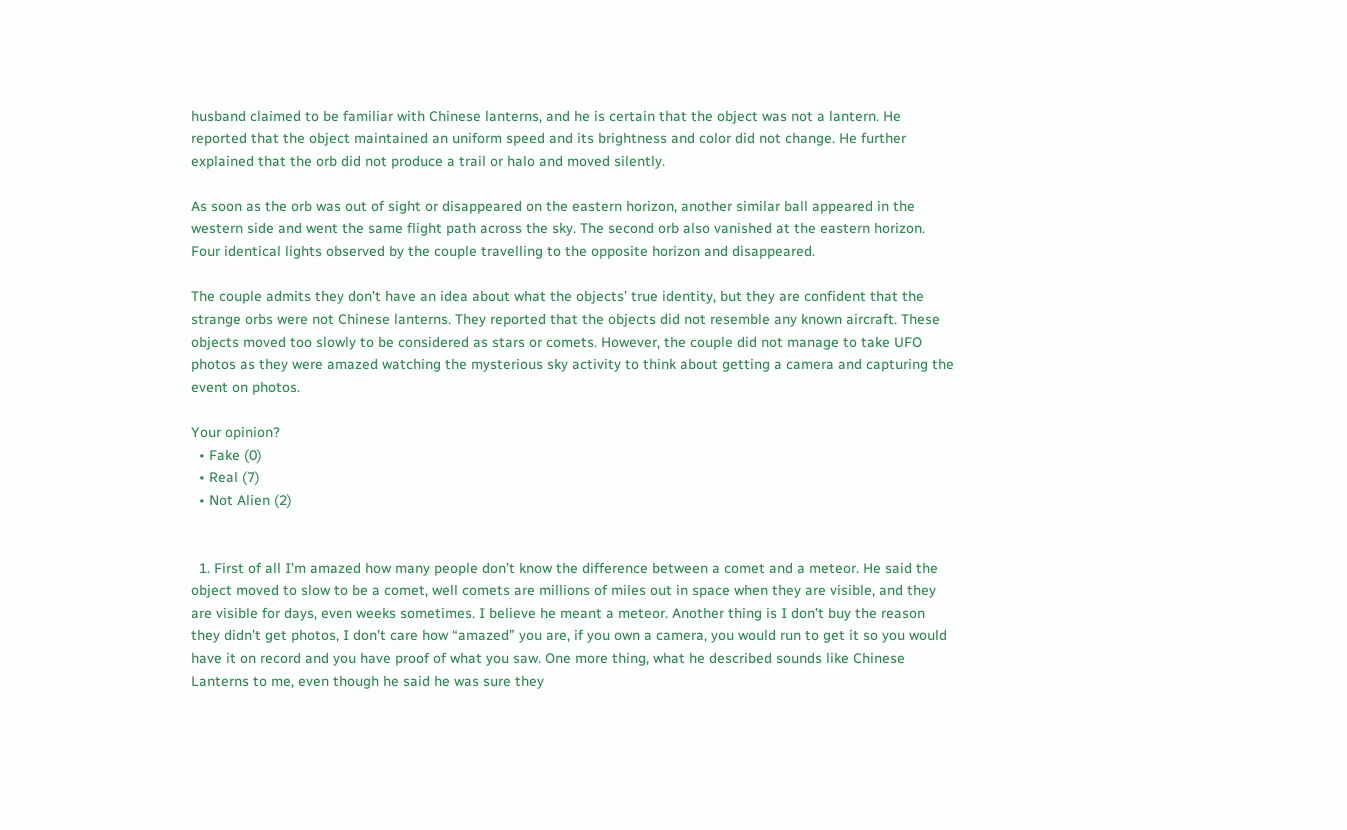husband claimed to be familiar with Chinese lanterns, and he is certain that the object was not a lantern. He reported that the object maintained an uniform speed and its brightness and color did not change. He further explained that the orb did not produce a trail or halo and moved silently.

As soon as the orb was out of sight or disappeared on the eastern horizon, another similar ball appeared in the western side and went the same flight path across the sky. The second orb also vanished at the eastern horizon. Four identical lights observed by the couple travelling to the opposite horizon and disappeared.

The couple admits they don’t have an idea about what the objects’ true identity, but they are confident that the strange orbs were not Chinese lanterns. They reported that the objects did not resemble any known aircraft. These objects moved too slowly to be considered as stars or comets. However, the couple did not manage to take UFO photos as they were amazed watching the mysterious sky activity to think about getting a camera and capturing the event on photos.

Your opinion?
  • Fake (0)
  • Real (7)
  • Not Alien (2)


  1. First of all I’m amazed how many people don’t know the difference between a comet and a meteor. He said the object moved to slow to be a comet, well comets are millions of miles out in space when they are visible, and they are visible for days, even weeks sometimes. I believe he meant a meteor. Another thing is I don’t buy the reason they didn’t get photos, I don’t care how “amazed” you are, if you own a camera, you would run to get it so you would have it on record and you have proof of what you saw. One more thing, what he described sounds like Chinese Lanterns to me, even though he said he was sure they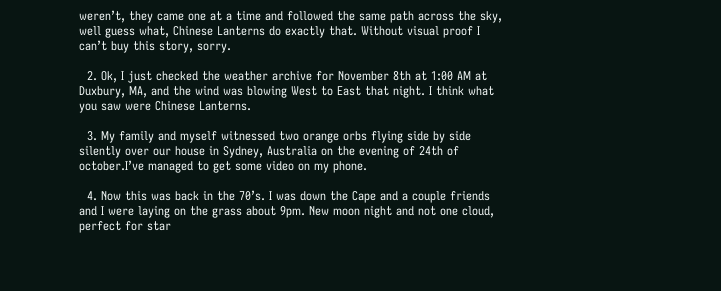weren’t, they came one at a time and followed the same path across the sky, well guess what, Chinese Lanterns do exactly that. Without visual proof I can’t buy this story, sorry.

  2. Ok, I just checked the weather archive for November 8th at 1:00 AM at Duxbury, MA, and the wind was blowing West to East that night. I think what you saw were Chinese Lanterns.

  3. My family and myself witnessed two orange orbs flying side by side silently over our house in Sydney, Australia on the evening of 24th of october.I’ve managed to get some video on my phone.

  4. Now this was back in the 70’s. I was down the Cape and a couple friends and I were laying on the grass about 9pm. New moon night and not one cloud, perfect for star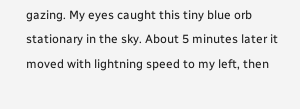gazing. My eyes caught this tiny blue orb stationary in the sky. About 5 minutes later it moved with lightning speed to my left, then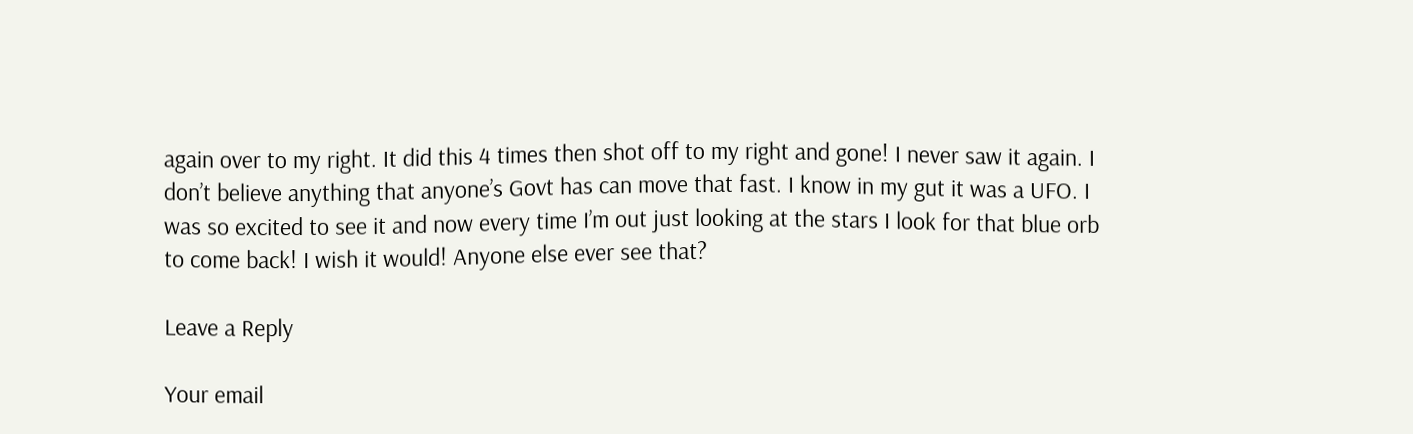again over to my right. It did this 4 times then shot off to my right and gone! I never saw it again. I don’t believe anything that anyone’s Govt has can move that fast. I know in my gut it was a UFO. I was so excited to see it and now every time I’m out just looking at the stars I look for that blue orb to come back! I wish it would! Anyone else ever see that?

Leave a Reply

Your email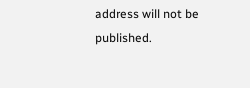address will not be published.